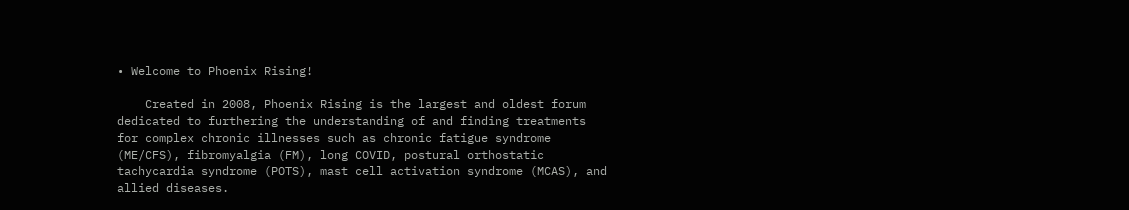• Welcome to Phoenix Rising!

    Created in 2008, Phoenix Rising is the largest and oldest forum dedicated to furthering the understanding of and finding treatments for complex chronic illnesses such as chronic fatigue syndrome (ME/CFS), fibromyalgia (FM), long COVID, postural orthostatic tachycardia syndrome (POTS), mast cell activation syndrome (MCAS), and allied diseases.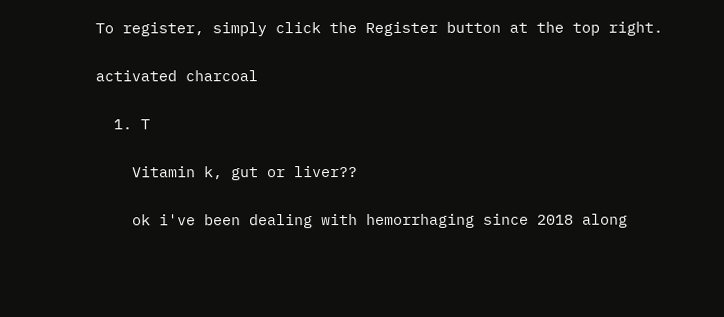To register, simply click the Register button at the top right.

activated charcoal

  1. T

    Vitamin k, gut or liver??

    ok i've been dealing with hemorrhaging since 2018 along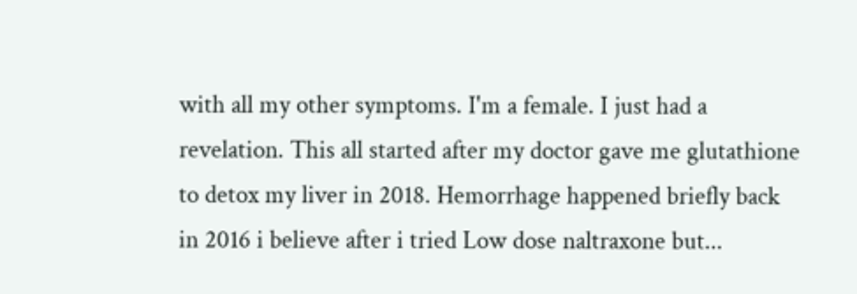with all my other symptoms. I'm a female. I just had a revelation. This all started after my doctor gave me glutathione to detox my liver in 2018. Hemorrhage happened briefly back in 2016 i believe after i tried Low dose naltraxone but...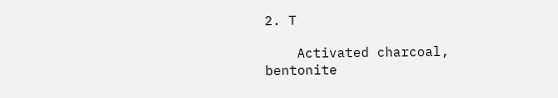2. T

    Activated charcoal, bentonite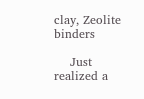clay, Zeolite binders

    Just realized a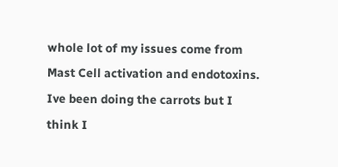whole lot of my issues come from Mast Cell activation and endotoxins. Ive been doing the carrots but I think I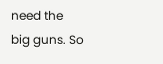need the big guns. So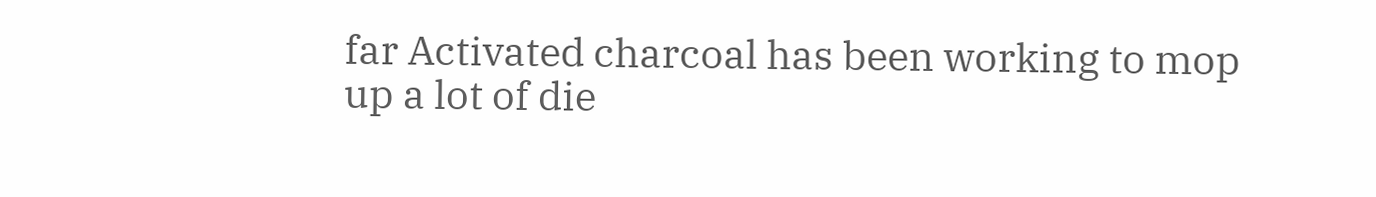far Activated charcoal has been working to mop up a lot of die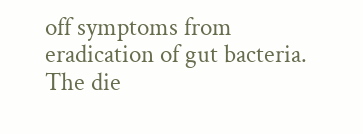off symptoms from eradication of gut bacteria. The die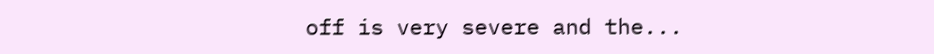off is very severe and the...